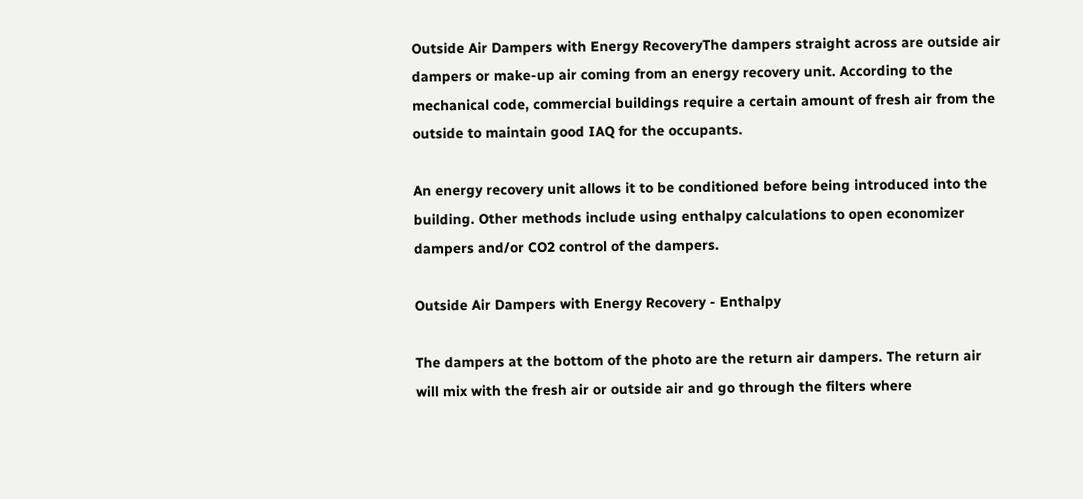Outside Air Dampers with Energy RecoveryThe dampers straight across are outside air dampers or make-up air coming from an energy recovery unit. According to the mechanical code, commercial buildings require a certain amount of fresh air from the outside to maintain good IAQ for the occupants.

An energy recovery unit allows it to be conditioned before being introduced into the building. Other methods include using enthalpy calculations to open economizer dampers and/or CO2 control of the dampers.

Outside Air Dampers with Energy Recovery - Enthalpy

The dampers at the bottom of the photo are the return air dampers. The return air will mix with the fresh air or outside air and go through the filters where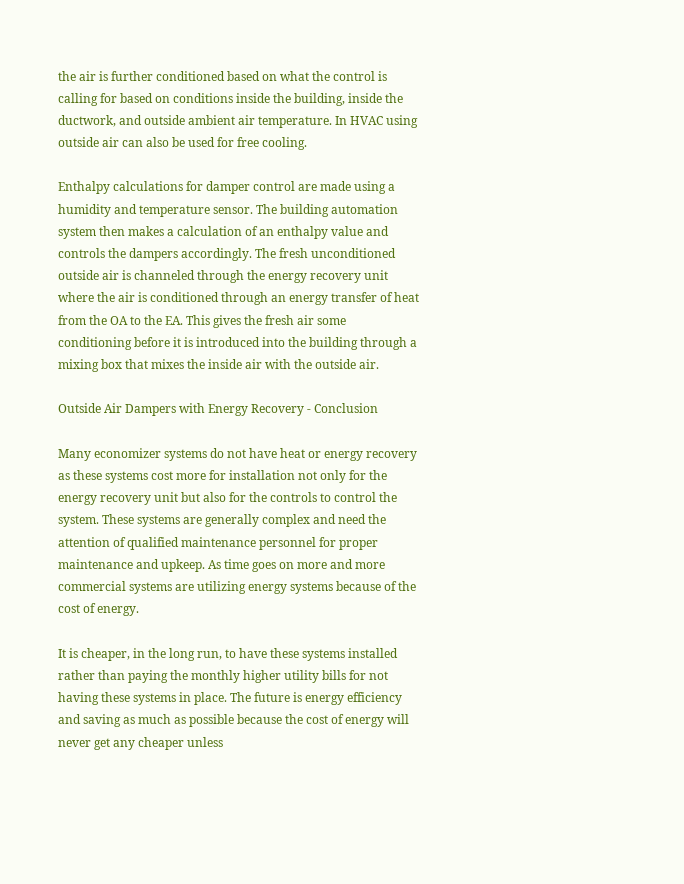the air is further conditioned based on what the control is calling for based on conditions inside the building, inside the ductwork, and outside ambient air temperature. In HVAC using outside air can also be used for free cooling.

Enthalpy calculations for damper control are made using a humidity and temperature sensor. The building automation system then makes a calculation of an enthalpy value and controls the dampers accordingly. The fresh unconditioned outside air is channeled through the energy recovery unit where the air is conditioned through an energy transfer of heat from the OA to the EA. This gives the fresh air some conditioning before it is introduced into the building through a mixing box that mixes the inside air with the outside air.

Outside Air Dampers with Energy Recovery - Conclusion

Many economizer systems do not have heat or energy recovery as these systems cost more for installation not only for the energy recovery unit but also for the controls to control the system. These systems are generally complex and need the attention of qualified maintenance personnel for proper maintenance and upkeep. As time goes on more and more commercial systems are utilizing energy systems because of the cost of energy.

It is cheaper, in the long run, to have these systems installed rather than paying the monthly higher utility bills for not having these systems in place. The future is energy efficiency and saving as much as possible because the cost of energy will never get any cheaper unless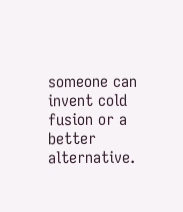someone can invent cold fusion or a better alternative.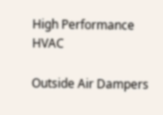High Performance HVAC

Outside Air Dampers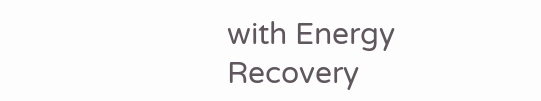with Energy Recovery